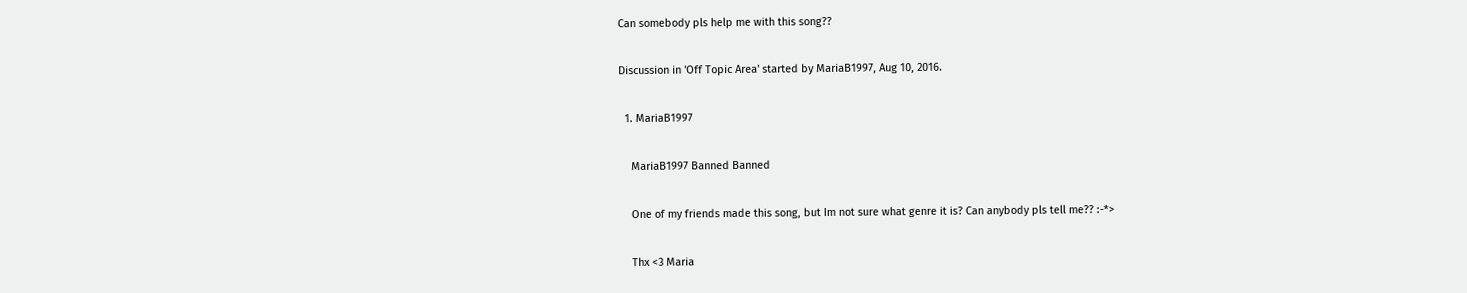Can somebody pls help me with this song??

Discussion in 'Off Topic Area' started by MariaB1997, Aug 10, 2016.

  1. MariaB1997

    MariaB1997 Banned Banned

    One of my friends made this song, but Im not sure what genre it is? Can anybody pls tell me?? :-*>

    Thx <3 Maria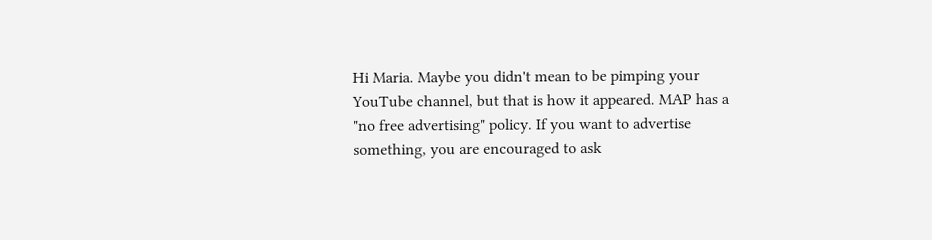Hi Maria. Maybe you didn't mean to be pimping your YouTube channel, but that is how it appeared. MAP has a "no free advertising" policy. If you want to advertise something, you are encouraged to ask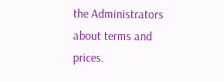the Administrators about terms and prices.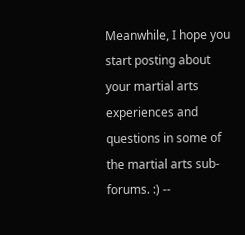Meanwhile, I hope you start posting about your martial arts experiences and questions in some of the martial arts sub-forums. :) --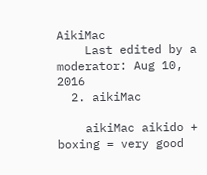AikiMac
    Last edited by a moderator: Aug 10, 2016
  2. aikiMac

    aikiMac aikido + boxing = very good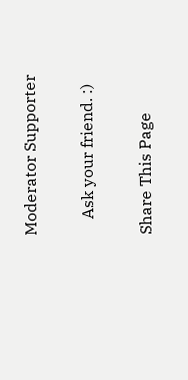Moderator Supporter

    Ask your friend. :)

Share This Page